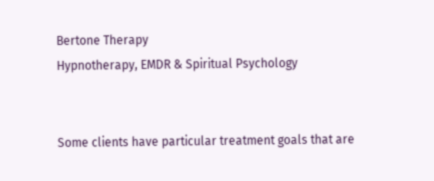Bertone Therapy
Hypnotherapy, EMDR & Spiritual Psychology


Some clients have particular treatment goals that are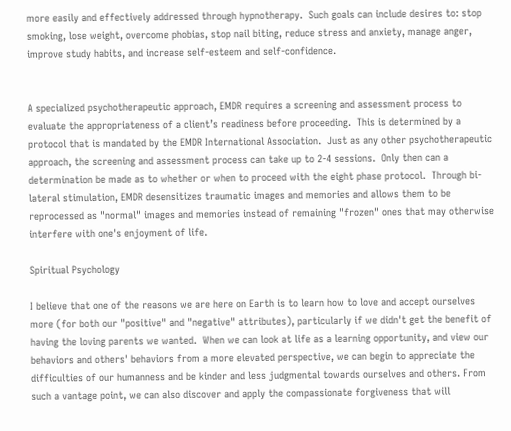more easily and effectively addressed through hypnotherapy.  Such goals can include desires to: stop smoking, lose weight, overcome phobias, stop nail biting, reduce stress and anxiety, manage anger, improve study habits, and increase self-esteem and self-confidence.


A specialized psychotherapeutic approach, EMDR requires a screening and assessment process to evaluate the appropriateness of a client’s readiness before proceeding.  This is determined by a protocol that is mandated by the EMDR International Association.  Just as any other psychotherapeutic approach, the screening and assessment process can take up to 2-4 sessions.  Only then can a determination be made as to whether or when to proceed with the eight phase protocol.  Through bi-lateral stimulation, EMDR desensitizes traumatic images and memories and allows them to be reprocessed as "normal" images and memories instead of remaining "frozen" ones that may otherwise interfere with one's enjoyment of life.

Spiritual Psychology

I believe that one of the reasons we are here on Earth is to learn how to love and accept ourselves more (for both our "positive" and "negative" attributes), particularly if we didn't get the benefit of having the loving parents we wanted.  When we can look at life as a learning opportunity, and view our behaviors and others' behaviors from a more elevated perspective, we can begin to appreciate the difficulties of our humanness and be kinder and less judgmental towards ourselves and others. From such a vantage point, we can also discover and apply the compassionate forgiveness that will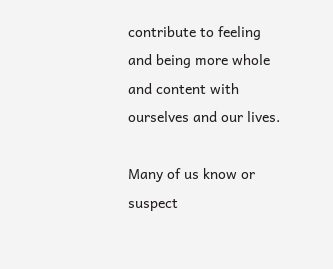contribute to feeling and being more whole and content with ourselves and our lives.

Many of us know or suspect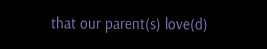that our parent(s) love(d)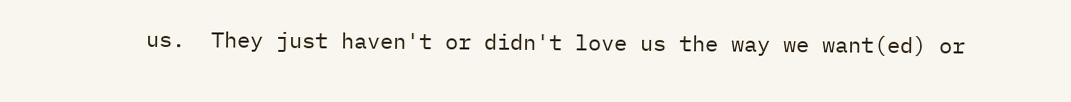us.  They just haven't or didn't love us the way we want(ed) or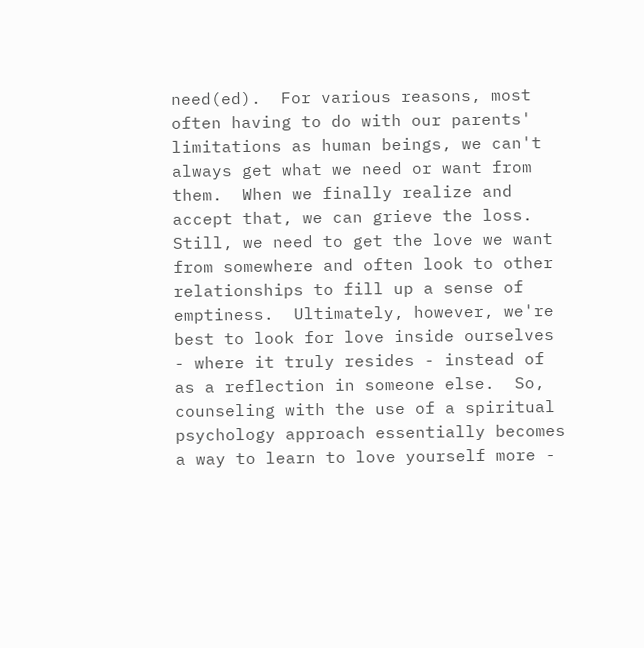need(ed).  For various reasons, most often having to do with our parents' limitations as human beings, we can't always get what we need or want from them.  When we finally realize and accept that, we can grieve the loss.  Still, we need to get the love we want from somewhere and often look to other relationships to fill up a sense of emptiness.  Ultimately, however, we're best to look for love inside ourselves - where it truly resides - instead of as a reflection in someone else.  So, counseling with the use of a spiritual psychology approach essentially becomes a way to learn to love yourself more -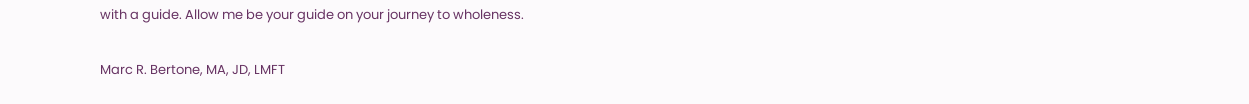with a guide. Allow me be your guide on your journey to wholeness.

Marc R. Bertone, MA, JD, LMFT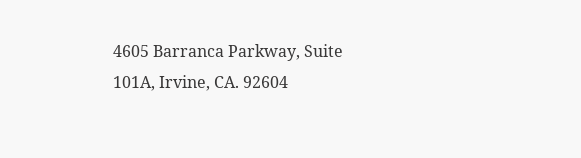4605 Barranca Parkway, Suite 101A, Irvine, CA. 92604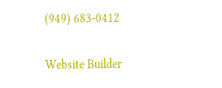(949) 683-0412

Website Builder